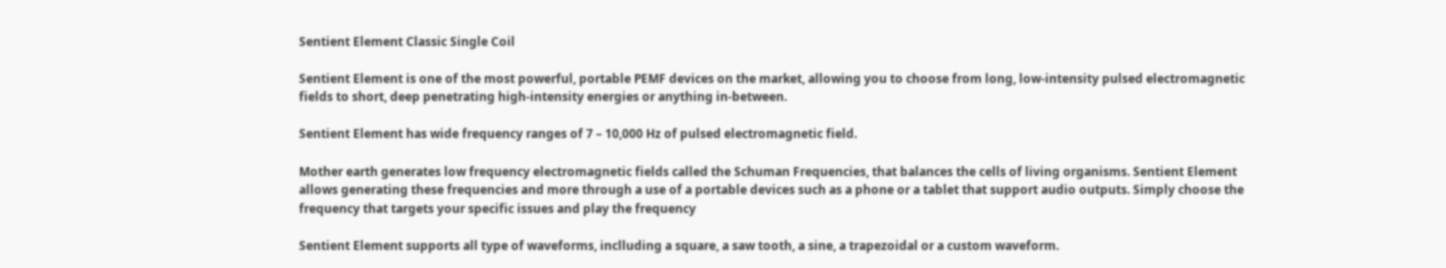Sentient Element Classic Single Coil

Sentient Element is one of the most powerful, portable PEMF devices on the market, allowing you to choose from long, low-intensity pulsed electromagnetic fields to short, deep penetrating high-intensity energies or anything in-between.

Sentient Element has wide frequency ranges of 7 – 10,000 Hz of pulsed electromagnetic field.

Mother earth generates low frequency electromagnetic fields called the Schuman Frequencies, that balances the cells of living organisms. Sentient Element allows generating these frequencies and more through a use of a portable devices such as a phone or a tablet that support audio outputs. Simply choose the frequency that targets your specific issues and play the frequency

Sentient Element supports all type of waveforms, inclluding a square, a saw tooth, a sine, a trapezoidal or a custom waveform.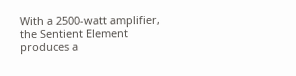With a 2500-watt amplifier, the Sentient Element produces a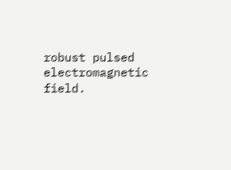robust pulsed electromagnetic field.